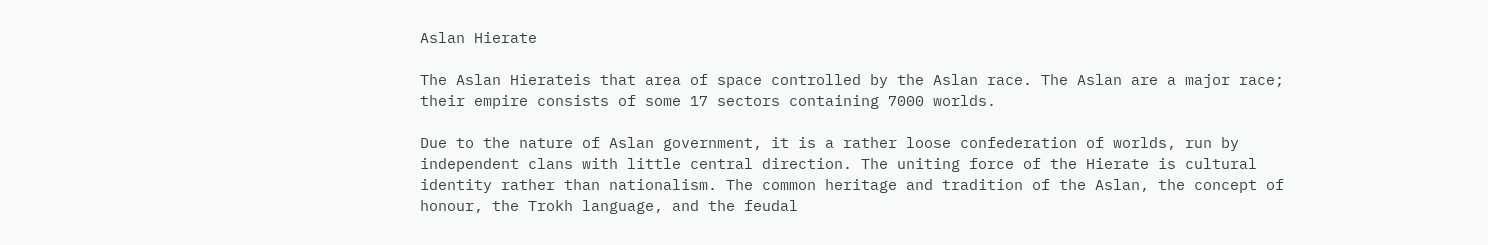Aslan Hierate

The Aslan Hierateis that area of space controlled by the Aslan race. The Aslan are a major race; their empire consists of some 17 sectors containing 7000 worlds.

Due to the nature of Aslan government, it is a rather loose confederation of worlds, run by independent clans with little central direction. The uniting force of the Hierate is cultural identity rather than nationalism. The common heritage and tradition of the Aslan, the concept of honour, the Trokh language, and the feudal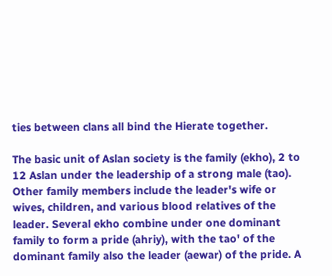ties between clans all bind the Hierate together.

The basic unit of Aslan society is the family (ekho), 2 to 12 Aslan under the leadership of a strong male (tao). Other family members include the leader's wife or wives, children, and various blood relatives of the leader. Several ekho combine under one dominant family to form a pride (ahriy), with the tao' of the dominant family also the leader (aewar) of the pride. A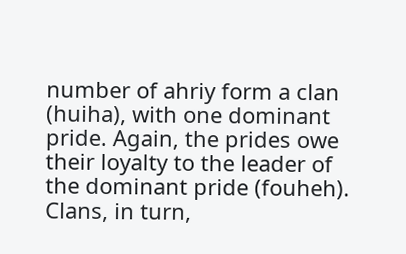number of ahriy form a clan (huiha), with one dominant pride. Again, the prides owe their loyalty to the leader of the dominant pride (fouheh). Clans, in turn,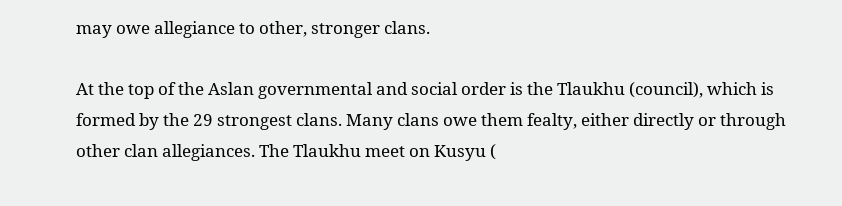may owe allegiance to other, stronger clans.

At the top of the Aslan governmental and social order is the Tlaukhu (council), which is formed by the 29 strongest clans. Many clans owe them fealty, either directly or through other clan allegiances. The Tlaukhu meet on Kusyu (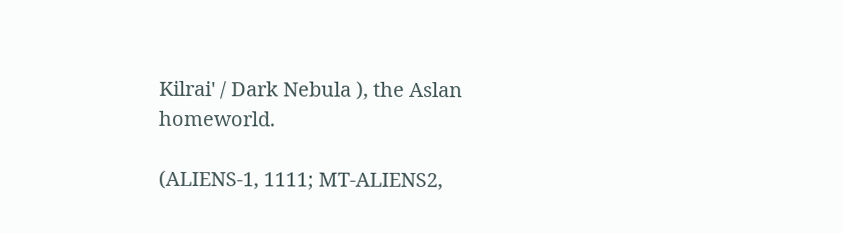Kilrai' / Dark Nebula ), the Aslan homeworld.

(ALIENS-1, 1111; MT-ALIENS2,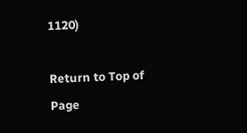1120)

Return to Top of Page